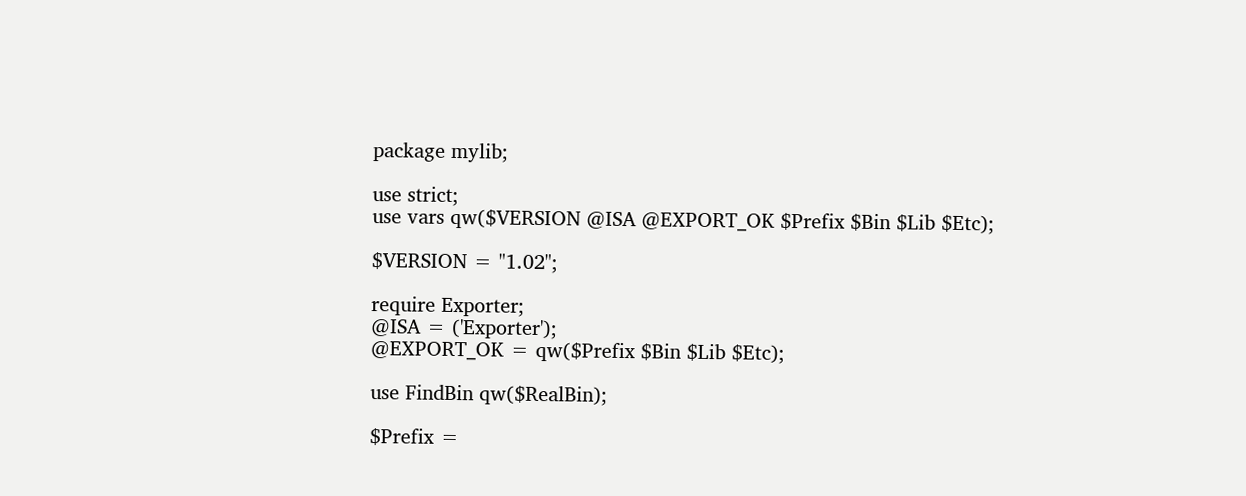package mylib;

use strict;
use vars qw($VERSION @ISA @EXPORT_OK $Prefix $Bin $Lib $Etc);

$VERSION = "1.02";

require Exporter;
@ISA = ('Exporter');
@EXPORT_OK = qw($Prefix $Bin $Lib $Etc);

use FindBin qw($RealBin);

$Prefix =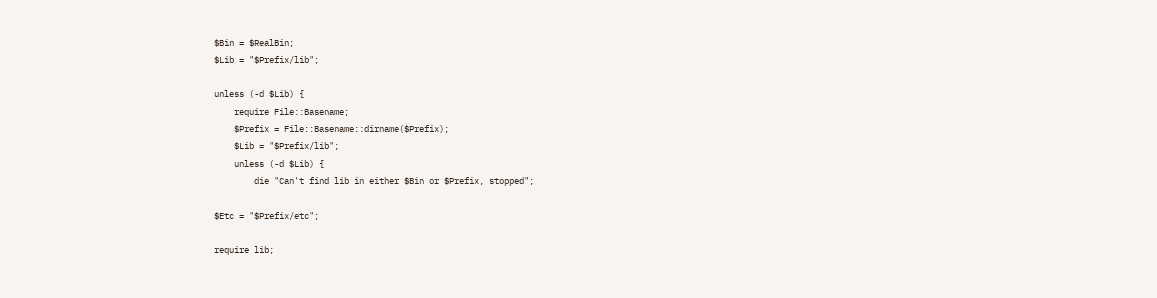$Bin = $RealBin;
$Lib = "$Prefix/lib";

unless (-d $Lib) {
    require File::Basename;
    $Prefix = File::Basename::dirname($Prefix);
    $Lib = "$Prefix/lib";
    unless (-d $Lib) {
        die "Can't find lib in either $Bin or $Prefix, stopped";

$Etc = "$Prefix/etc";

require lib;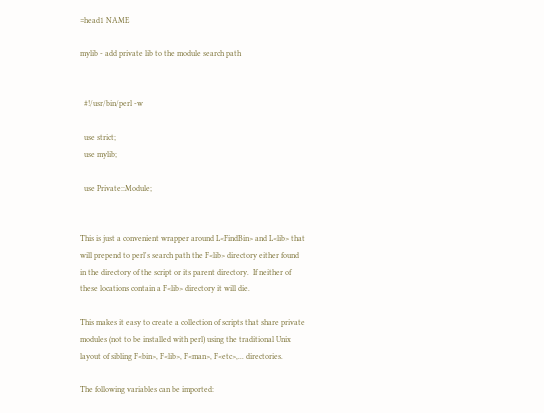=head1 NAME

mylib - add private lib to the module search path


  #!/usr/bin/perl -w

  use strict;
  use mylib;

  use Private::Module;


This is just a convenient wrapper around L<FindBin> and L<lib> that
will prepend to perl's search path the F<lib> directory either found
in the directory of the script or its parent directory.  If neither of
these locations contain a F<lib> directory it will die.

This makes it easy to create a collection of scripts that share private
modules (not to be installed with perl) using the traditional Unix
layout of sibling F<bin>, F<lib>, F<man>, F<etc>,... directories.

The following variables can be imported: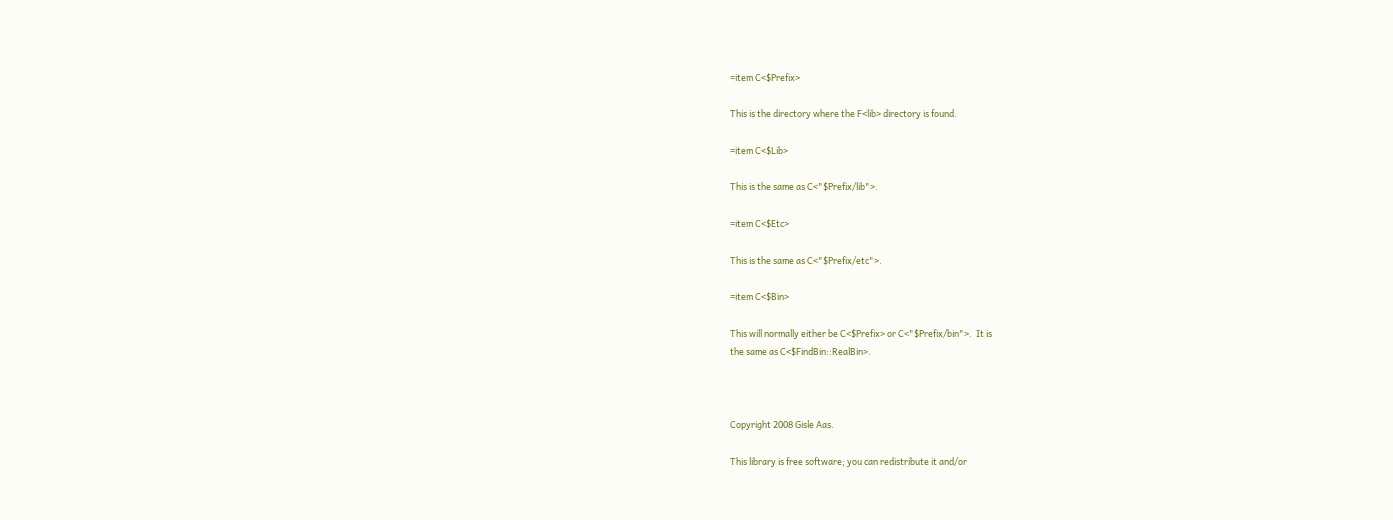=item C<$Prefix>

This is the directory where the F<lib> directory is found.

=item C<$Lib>

This is the same as C<"$Prefix/lib">.

=item C<$Etc>

This is the same as C<"$Prefix/etc">.

=item C<$Bin>

This will normally either be C<$Prefix> or C<"$Prefix/bin">.  It is
the same as C<$FindBin::RealBin>.



Copyright 2008 Gisle Aas.

This library is free software; you can redistribute it and/or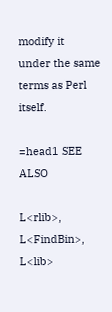modify it
under the same terms as Perl itself.

=head1 SEE ALSO

L<rlib>, L<FindBin>, L<lib>